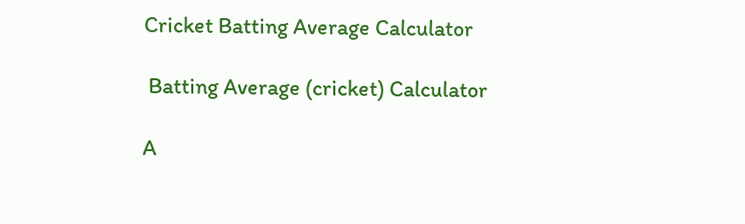Cricket Batting Average Calculator

 Batting Average (cricket) Calculator

A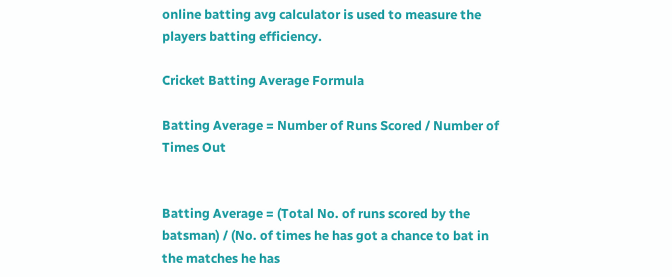online batting avg calculator is used to measure the players batting efficiency.

Cricket Batting Average Formula

Batting Average = Number of Runs Scored / Number of Times Out


Batting Average = (Total No. of runs scored by the batsman) / (No. of times he has got a chance to bat in the matches he has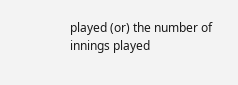played (or) the number of innings played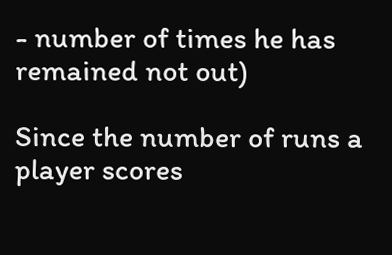- number of times he has remained not out)

Since the number of runs a player scores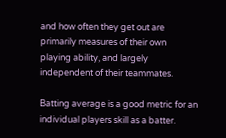and how often they get out are primarily measures of their own playing ability, and largely independent of their teammates.

Batting average is a good metric for an individual players skill as a batter.